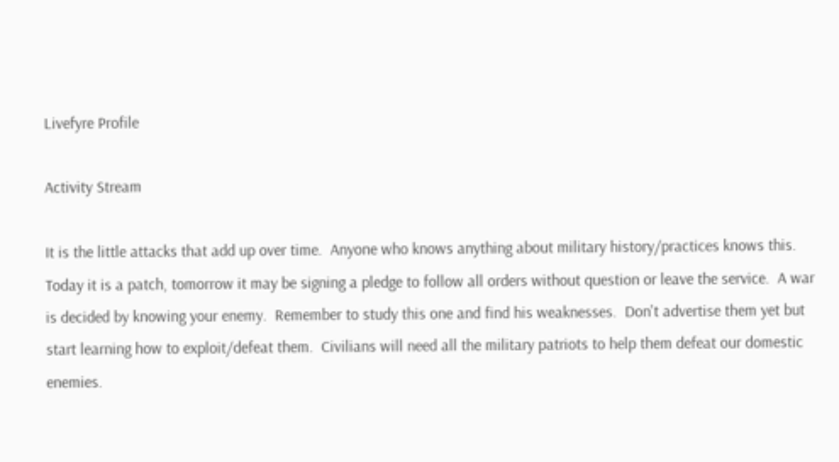Livefyre Profile

Activity Stream

It is the little attacks that add up over time.  Anyone who knows anything about military history/practices knows this.  Today it is a patch, tomorrow it may be signing a pledge to follow all orders without question or leave the service.  A war is decided by knowing your enemy.  Remember to study this one and find his weaknesses.  Don't advertise them yet but start learning how to exploit/defeat them.  Civilians will need all the military patriots to help them defeat our domestic enemies.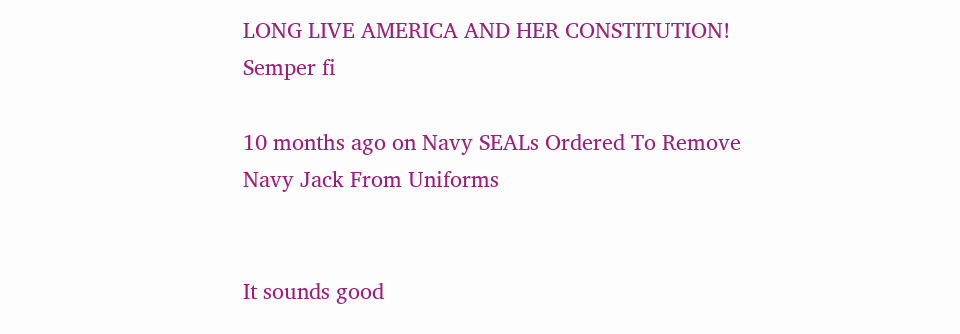LONG LIVE AMERICA AND HER CONSTITUTION! Semper fi

10 months ago on Navy SEALs Ordered To Remove Navy Jack From Uniforms


It sounds good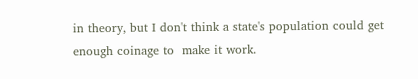in theory, but I don't think a state's population could get enough coinage to  make it work.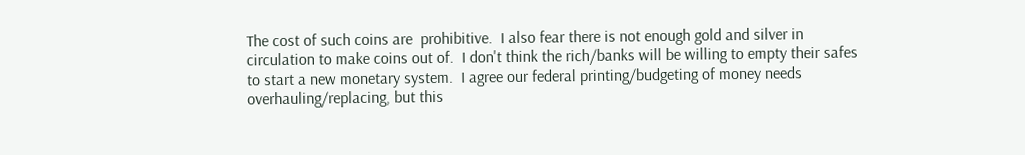The cost of such coins are  prohibitive.  I also fear there is not enough gold and silver in circulation to make coins out of.  I don't think the rich/banks will be willing to empty their safes to start a new monetary system.  I agree our federal printing/budgeting of money needs overhauling/replacing, but this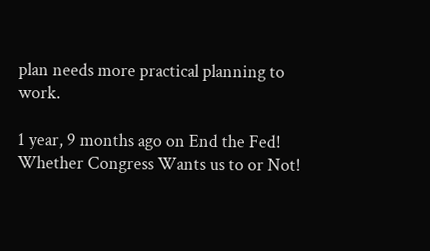plan needs more practical planning to work.

1 year, 9 months ago on End the Fed! Whether Congress Wants us to or Not!